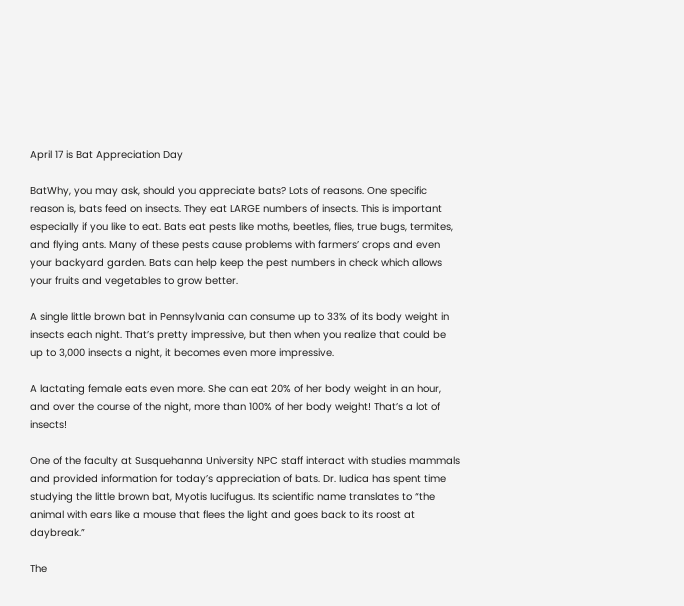April 17 is Bat Appreciation Day

BatWhy, you may ask, should you appreciate bats? Lots of reasons. One specific reason is, bats feed on insects. They eat LARGE numbers of insects. This is important especially if you like to eat. Bats eat pests like moths, beetles, flies, true bugs, termites, and flying ants. Many of these pests cause problems with farmers’ crops and even your backyard garden. Bats can help keep the pest numbers in check which allows your fruits and vegetables to grow better.

A single little brown bat in Pennsylvania can consume up to 33% of its body weight in insects each night. That’s pretty impressive, but then when you realize that could be up to 3,000 insects a night, it becomes even more impressive.

A lactating female eats even more. She can eat 20% of her body weight in an hour, and over the course of the night, more than 100% of her body weight! That’s a lot of insects!

One of the faculty at Susquehanna University NPC staff interact with studies mammals and provided information for today’s appreciation of bats. Dr. Iudica has spent time studying the little brown bat, Myotis Iucifugus. Its scientific name translates to “the animal with ears like a mouse that flees the light and goes back to its roost at daybreak.”

The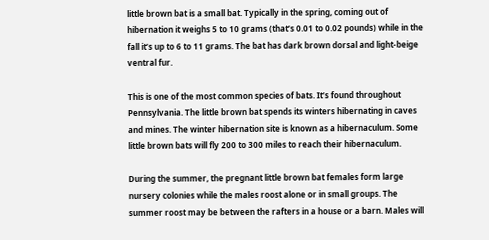little brown bat is a small bat. Typically in the spring, coming out of hibernation it weighs 5 to 10 grams (that’s 0.01 to 0.02 pounds) while in the fall it’s up to 6 to 11 grams. The bat has dark brown dorsal and light-beige ventral fur.

This is one of the most common species of bats. It’s found throughout Pennsylvania. The little brown bat spends its winters hibernating in caves and mines. The winter hibernation site is known as a hibernaculum. Some little brown bats will fly 200 to 300 miles to reach their hibernaculum.

During the summer, the pregnant little brown bat females form large nursery colonies while the males roost alone or in small groups. The summer roost may be between the rafters in a house or a barn. Males will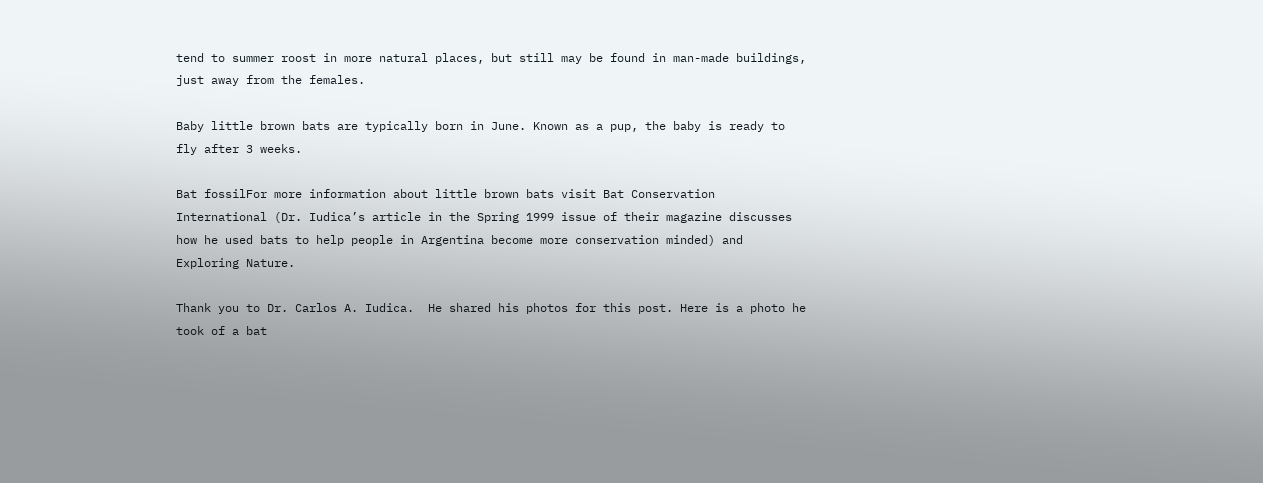tend to summer roost in more natural places, but still may be found in man-made buildings, just away from the females.

Baby little brown bats are typically born in June. Known as a pup, the baby is ready to fly after 3 weeks.

Bat fossilFor more information about little brown bats visit Bat Conservation International (Dr. Iudica’s article in the Spring 1999 issue of their magazine discusses how he used bats to help people in Argentina become more conservation minded) and Exploring Nature.

Thank you to Dr. Carlos A. Iudica.  He shared his photos for this post. Here is a photo he took of a bat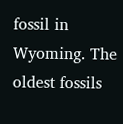fossil in Wyoming. The oldest fossils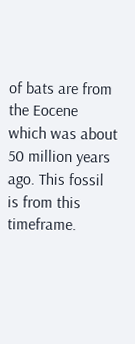of bats are from the Eocene which was about 50 million years ago. This fossil is from this timeframe.